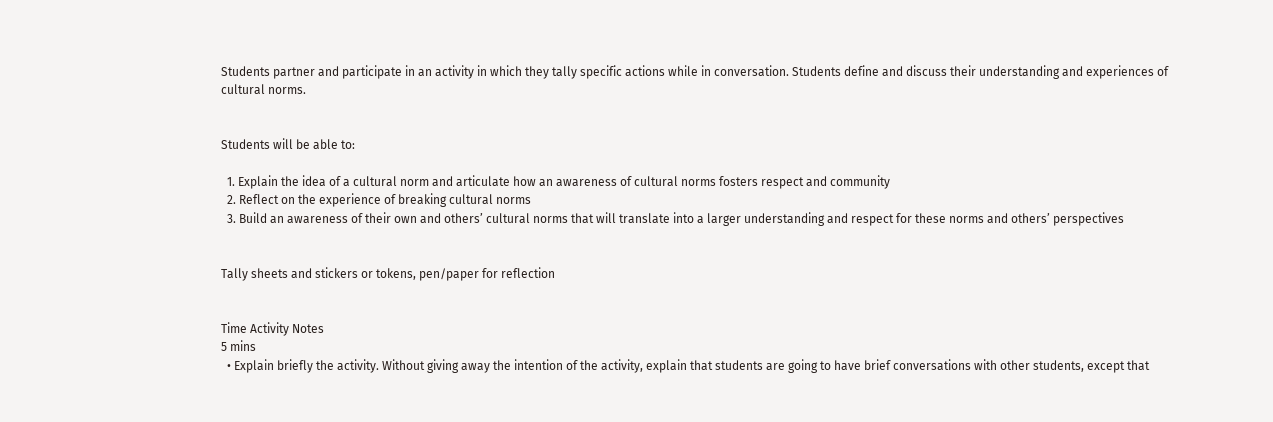Students partner and participate in an activity in which they tally specific actions while in conversation. Students define and discuss their understanding and experiences of cultural norms.


Students will be able to:

  1. Explain the idea of a cultural norm and articulate how an awareness of cultural norms fosters respect and community
  2. Reflect on the experience of breaking cultural norms
  3. Build an awareness of their own and others’ cultural norms that will translate into a larger understanding and respect for these norms and others’ perspectives


Tally sheets and stickers or tokens, pen/paper for reflection


Time Activity Notes
5 mins
  • Explain briefly the activity. Without giving away the intention of the activity, explain that students are going to have brief conversations with other students, except that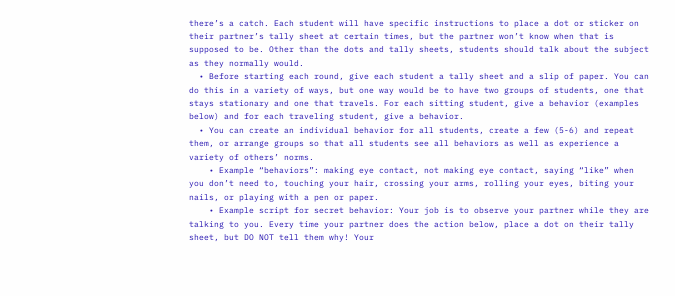there’s a catch. Each student will have specific instructions to place a dot or sticker on their partner’s tally sheet at certain times, but the partner won’t know when that is supposed to be. Other than the dots and tally sheets, students should talk about the subject as they normally would.
  • Before starting each round, give each student a tally sheet and a slip of paper. You can do this in a variety of ways, but one way would be to have two groups of students, one that stays stationary and one that travels. For each sitting student, give a behavior (examples below) and for each traveling student, give a behavior.
  • You can create an individual behavior for all students, create a few (5-6) and repeat them, or arrange groups so that all students see all behaviors as well as experience a variety of others’ norms.
    • Example “behaviors”: making eye contact, not making eye contact, saying “like” when you don’t need to, touching your hair, crossing your arms, rolling your eyes, biting your nails, or playing with a pen or paper.
    • Example script for secret behavior: Your job is to observe your partner while they are talking to you. Every time your partner does the action below, place a dot on their tally sheet, but DO NOT tell them why! Your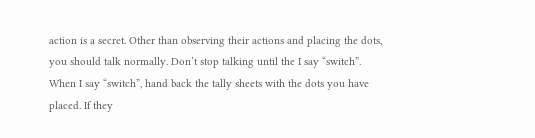action is a secret. Other than observing their actions and placing the dots, you should talk normally. Don’t stop talking until the I say “switch”. When I say “switch”, hand back the tally sheets with the dots you have placed. If they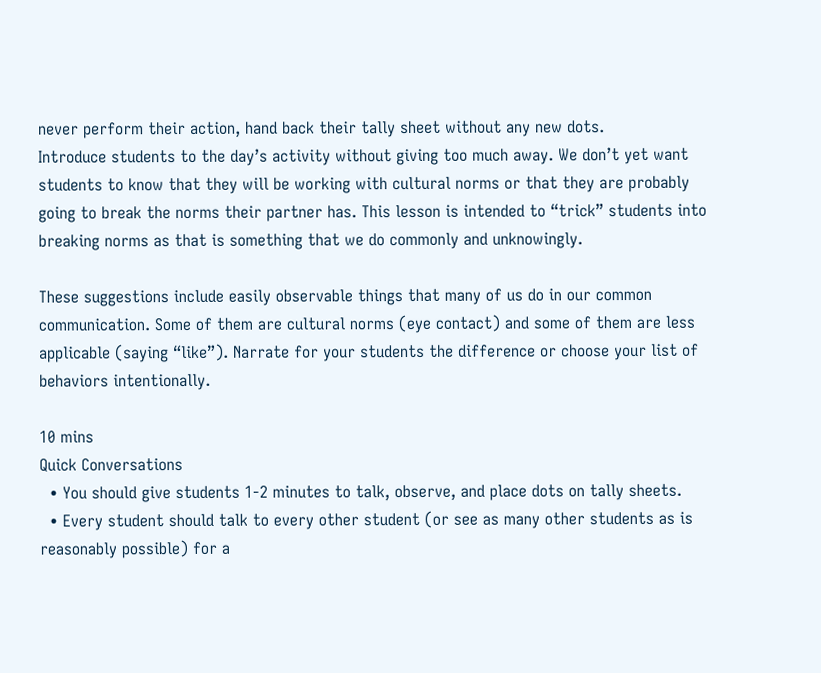never perform their action, hand back their tally sheet without any new dots.
Introduce students to the day’s activity without giving too much away. We don’t yet want students to know that they will be working with cultural norms or that they are probably going to break the norms their partner has. This lesson is intended to “trick” students into breaking norms as that is something that we do commonly and unknowingly.

These suggestions include easily observable things that many of us do in our common communication. Some of them are cultural norms (eye contact) and some of them are less applicable (saying “like”). Narrate for your students the difference or choose your list of behaviors intentionally.

10 mins
Quick Conversations
  • You should give students 1-2 minutes to talk, observe, and place dots on tally sheets.
  • Every student should talk to every other student (or see as many other students as is reasonably possible) for a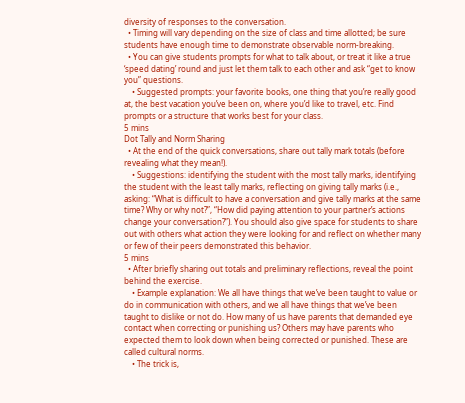diversity of responses to the conversation.
  • Timing will vary depending on the size of class and time allotted; be sure students have enough time to demonstrate observable norm-breaking.
  • You can give students prompts for what to talk about, or treat it like a true ‘speed dating’ round and just let them talk to each other and ask “get to know you” questions.
    • Suggested prompts: your favorite books, one thing that you’re really good at, the best vacation you’ve been on, where you’d like to travel, etc. Find prompts or a structure that works best for your class.
5 mins
Dot Tally and Norm Sharing
  • At the end of the quick conversations, share out tally mark totals (before revealing what they mean!).
    • Suggestions: identifying the student with the most tally marks, identifying the student with the least tally marks, reflecting on giving tally marks (i.e., asking: “What is difficult to have a conversation and give tally marks at the same time? Why or why not?”, “How did paying attention to your partner’s actions change your conversation?”). You should also give space for students to share out with others what action they were looking for and reflect on whether many or few of their peers demonstrated this behavior.
5 mins
  • After briefly sharing out totals and preliminary reflections, reveal the point behind the exercise.
    • Example explanation: We all have things that we’ve been taught to value or do in communication with others, and we all have things that we’ve been taught to dislike or not do. How many of us have parents that demanded eye contact when correcting or punishing us? Others may have parents who expected them to look down when being corrected or punished. These are called cultural norms.
    • The trick is,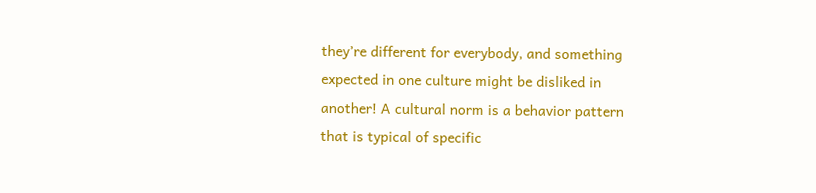they’re different for everybody, and something expected in one culture might be disliked in another! A cultural norm is a behavior pattern that is typical of specific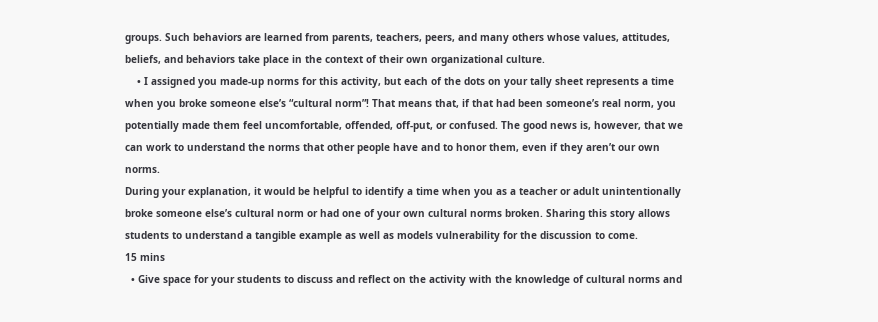groups. Such behaviors are learned from parents, teachers, peers, and many others whose values, attitudes, beliefs, and behaviors take place in the context of their own organizational culture.
    • I assigned you made-up norms for this activity, but each of the dots on your tally sheet represents a time when you broke someone else’s “cultural norm”! That means that, if that had been someone’s real norm, you potentially made them feel uncomfortable, offended, off-put, or confused. The good news is, however, that we can work to understand the norms that other people have and to honor them, even if they aren’t our own norms.
During your explanation, it would be helpful to identify a time when you as a teacher or adult unintentionally broke someone else’s cultural norm or had one of your own cultural norms broken. Sharing this story allows students to understand a tangible example as well as models vulnerability for the discussion to come.
15 mins
  • Give space for your students to discuss and reflect on the activity with the knowledge of cultural norms and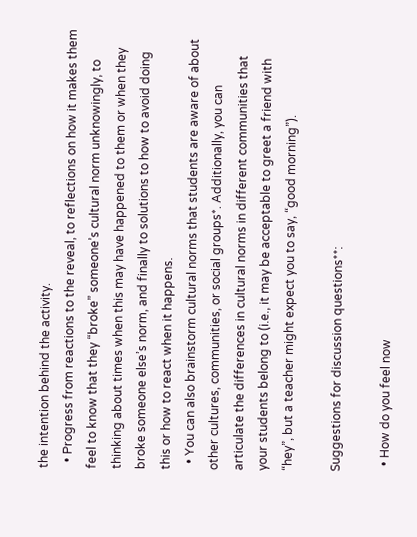the intention behind the activity.
  • Progress from reactions to the reveal, to reflections on how it makes them feel to know that they “broke” someone’s cultural norm unknowingly, to thinking about times when this may have happened to them or when they broke someone else’s norm, and finally to solutions to how to avoid doing this or how to react when it happens.
  • You can also brainstorm cultural norms that students are aware of about other cultures, communities, or social groups*. Additionally, you can articulate the differences in cultural norms in different communities that your students belong to (i.e., it may be acceptable to greet a friend with “hey”, but a teacher might expect you to say, “good morning”).

Suggestions for discussion questions**:

  • How do you feel now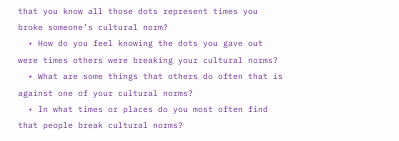that you know all those dots represent times you broke someone’s cultural norm?
  • How do you feel knowing the dots you gave out were times others were breaking your cultural norms?
  • What are some things that others do often that is against one of your cultural norms?
  • In what times or places do you most often find that people break cultural norms?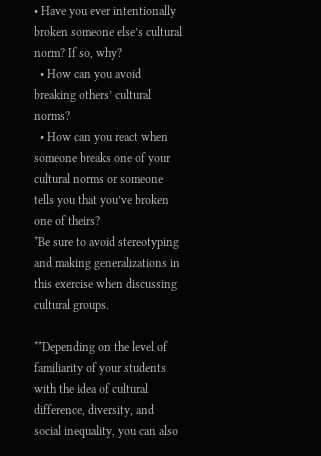• Have you ever intentionally broken someone else’s cultural norm? If so, why?
  • How can you avoid breaking others’ cultural norms?
  • How can you react when someone breaks one of your cultural norms or someone tells you that you’ve broken one of theirs?
*Be sure to avoid stereotyping and making generalizations in this exercise when discussing cultural groups.

**Depending on the level of familiarity of your students with the idea of cultural difference, diversity, and social inequality, you can also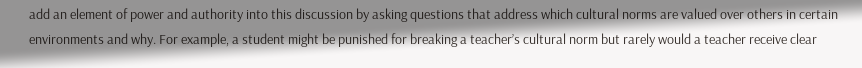add an element of power and authority into this discussion by asking questions that address which cultural norms are valued over others in certain environments and why. For example, a student might be punished for breaking a teacher’s cultural norm but rarely would a teacher receive clear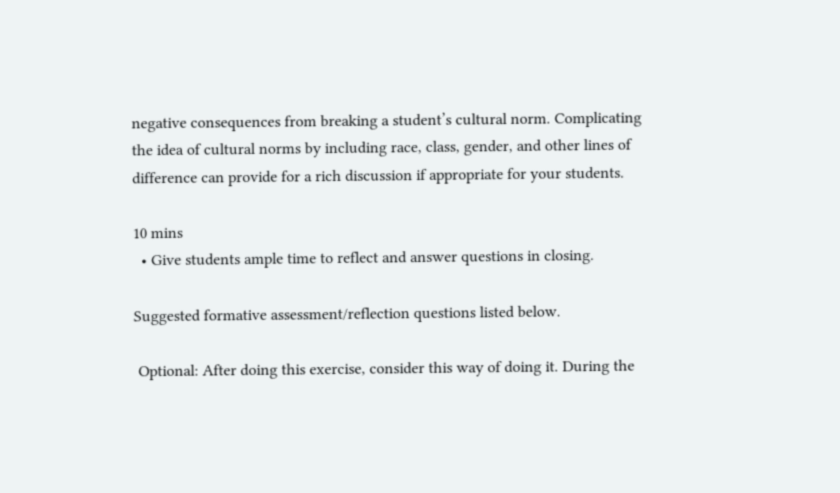negative consequences from breaking a student’s cultural norm. Complicating the idea of cultural norms by including race, class, gender, and other lines of difference can provide for a rich discussion if appropriate for your students.

10 mins
  • Give students ample time to reflect and answer questions in closing.

Suggested formative assessment/reflection questions listed below.

 Optional: After doing this exercise, consider this way of doing it. During the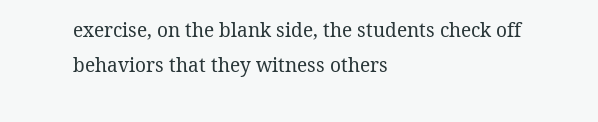exercise, on the blank side, the students check off behaviors that they witness others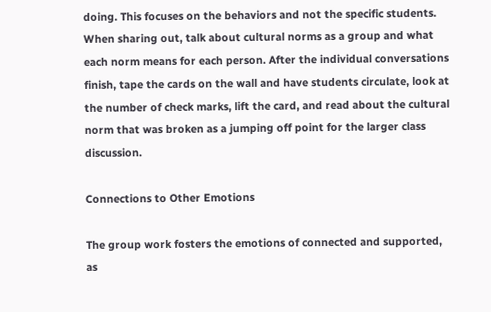doing. This focuses on the behaviors and not the specific students. When sharing out, talk about cultural norms as a group and what each norm means for each person. After the individual conversations finish, tape the cards on the wall and have students circulate, look at the number of check marks, lift the card, and read about the cultural norm that was broken as a jumping off point for the larger class discussion.

Connections to Other Emotions

The group work fosters the emotions of connected and supported, as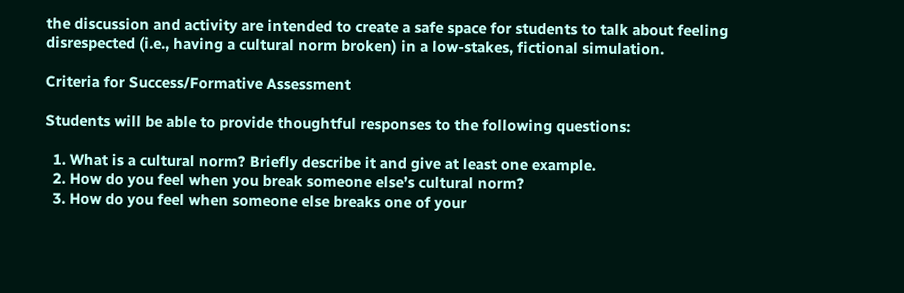the discussion and activity are intended to create a safe space for students to talk about feeling disrespected (i.e., having a cultural norm broken) in a low-stakes, fictional simulation.

Criteria for Success/Formative Assessment

Students will be able to provide thoughtful responses to the following questions:

  1. What is a cultural norm? Briefly describe it and give at least one example.
  2. How do you feel when you break someone else’s cultural norm?
  3. How do you feel when someone else breaks one of your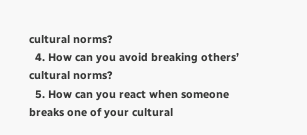cultural norms?
  4. How can you avoid breaking others’ cultural norms?
  5. How can you react when someone breaks one of your cultural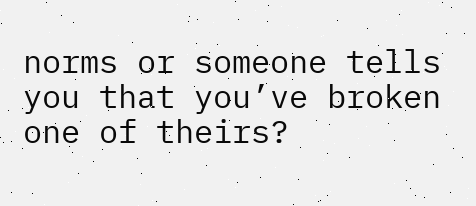norms or someone tells you that you’ve broken one of theirs?